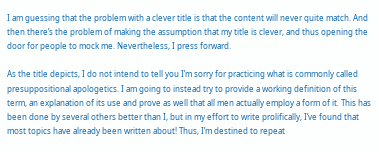I am guessing that the problem with a clever title is that the content will never quite match. And then there’s the problem of making the assumption that my title is clever, and thus opening the door for people to mock me. Nevertheless, I press forward.

As the title depicts, I do not intend to tell you I’m sorry for practicing what is commonly called presuppositional apologetics. I am going to instead try to provide a working definition of this term, an explanation of its use and prove as well that all men actually employ a form of it. This has been done by several others better than I, but in my effort to write prolifically, I’ve found that most topics have already been written about! Thus, I’m destined to repeat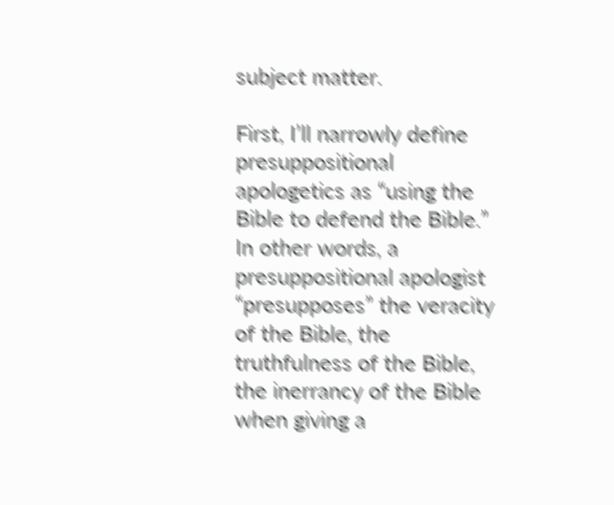subject matter.

First, I’ll narrowly define presuppositional apologetics as “using the Bible to defend the Bible.” In other words, a presuppositional apologist “presupposes” the veracity of the Bible, the truthfulness of the Bible, the inerrancy of the Bible when giving a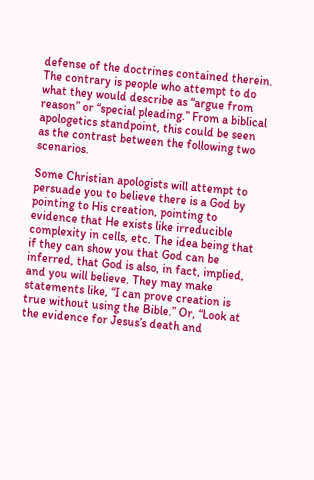defense of the doctrines contained therein. The contrary is people who attempt to do what they would describe as “argue from reason” or “special pleading.” From a biblical apologetics standpoint, this could be seen as the contrast between the following two scenarios.

Some Christian apologists will attempt to persuade you to believe there is a God by pointing to His creation, pointing to evidence that He exists like irreducible complexity in cells, etc. The idea being that if they can show you that God can be inferred, that God is also, in fact, implied, and you will believe. They may make statements like, “I can prove creation is true without using the Bible.” Or, “Look at the evidence for Jesus’s death and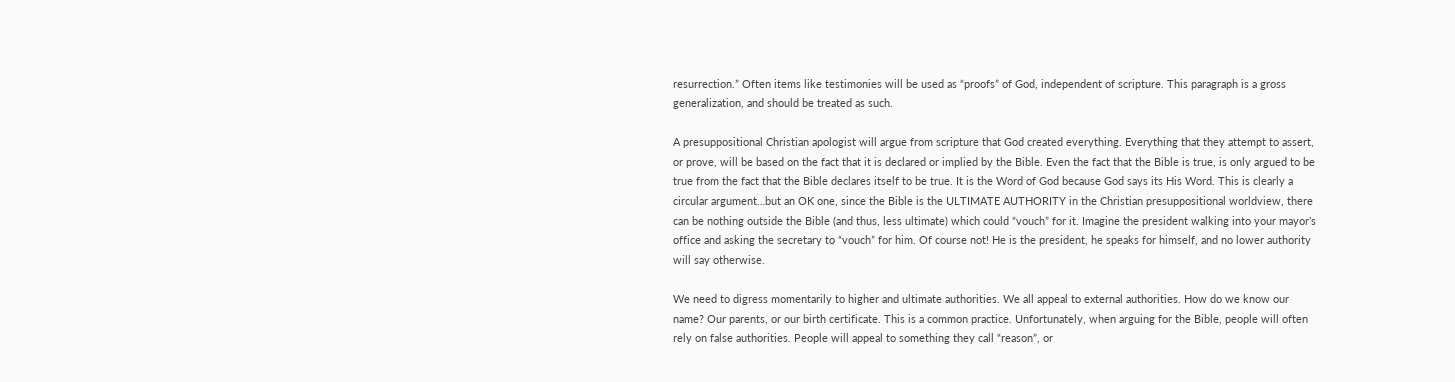resurrection.” Often items like testimonies will be used as “proofs” of God, independent of scripture. This paragraph is a gross generalization, and should be treated as such.

A presuppositional Christian apologist will argue from scripture that God created everything. Everything that they attempt to assert, or prove, will be based on the fact that it is declared or implied by the Bible. Even the fact that the Bible is true, is only argued to be true from the fact that the Bible declares itself to be true. It is the Word of God because God says its His Word. This is clearly a circular argument…but an OK one, since the Bible is the ULTIMATE AUTHORITY in the Christian presuppositional worldview, there can be nothing outside the Bible (and thus, less ultimate) which could “vouch” for it. Imagine the president walking into your mayor’s office and asking the secretary to “vouch” for him. Of course not! He is the president, he speaks for himself, and no lower authority will say otherwise.

We need to digress momentarily to higher and ultimate authorities. We all appeal to external authorities. How do we know our name? Our parents, or our birth certificate. This is a common practice. Unfortunately, when arguing for the Bible, people will often rely on false authorities. People will appeal to something they call “reason”, or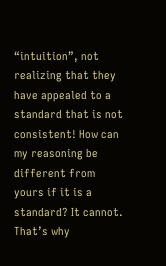“intuition”, not realizing that they have appealed to a standard that is not consistent! How can my reasoning be different from yours if it is a standard? It cannot. That’s why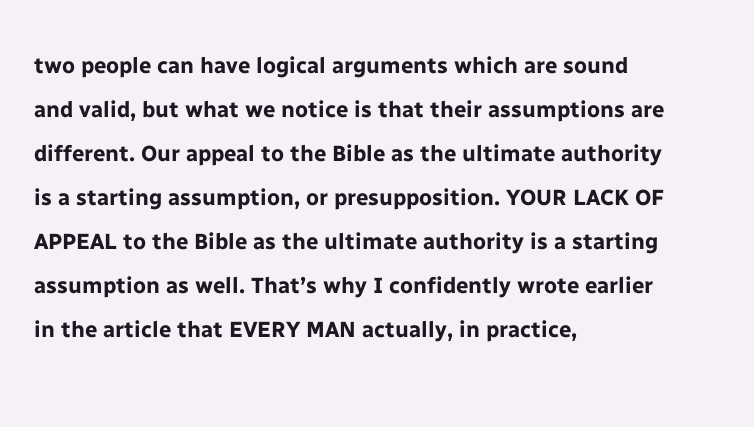two people can have logical arguments which are sound and valid, but what we notice is that their assumptions are different. Our appeal to the Bible as the ultimate authority is a starting assumption, or presupposition. YOUR LACK OF APPEAL to the Bible as the ultimate authority is a starting assumption as well. That’s why I confidently wrote earlier in the article that EVERY MAN actually, in practice,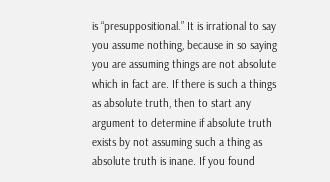is “presuppositional.” It is irrational to say you assume nothing, because in so saying you are assuming things are not absolute which in fact are. If there is such a things as absolute truth, then to start any argument to determine if absolute truth exists by not assuming such a thing as absolute truth is inane. If you found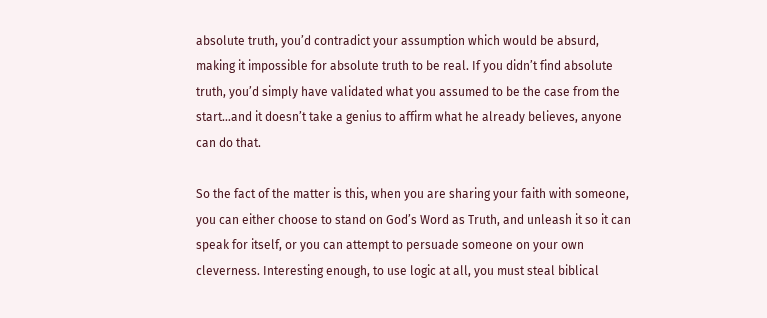absolute truth, you’d contradict your assumption which would be absurd, making it impossible for absolute truth to be real. If you didn’t find absolute truth, you’d simply have validated what you assumed to be the case from the start…and it doesn’t take a genius to affirm what he already believes, anyone can do that.

So the fact of the matter is this, when you are sharing your faith with someone, you can either choose to stand on God’s Word as Truth, and unleash it so it can speak for itself, or you can attempt to persuade someone on your own cleverness. Interesting enough, to use logic at all, you must steal biblical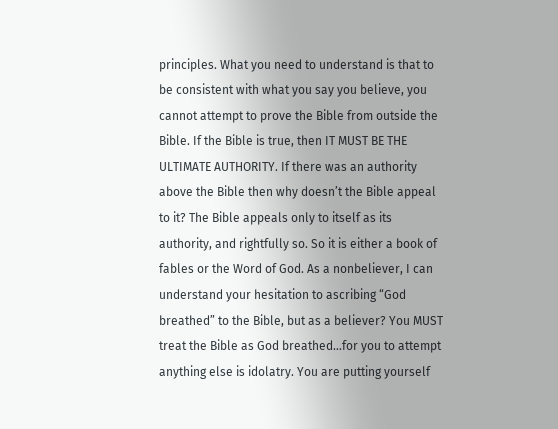principles. What you need to understand is that to be consistent with what you say you believe, you cannot attempt to prove the Bible from outside the Bible. If the Bible is true, then IT MUST BE THE ULTIMATE AUTHORITY. If there was an authority above the Bible then why doesn’t the Bible appeal to it? The Bible appeals only to itself as its authority, and rightfully so. So it is either a book of fables or the Word of God. As a nonbeliever, I can understand your hesitation to ascribing “God breathed” to the Bible, but as a believer? You MUST treat the Bible as God breathed…for you to attempt anything else is idolatry. You are putting yourself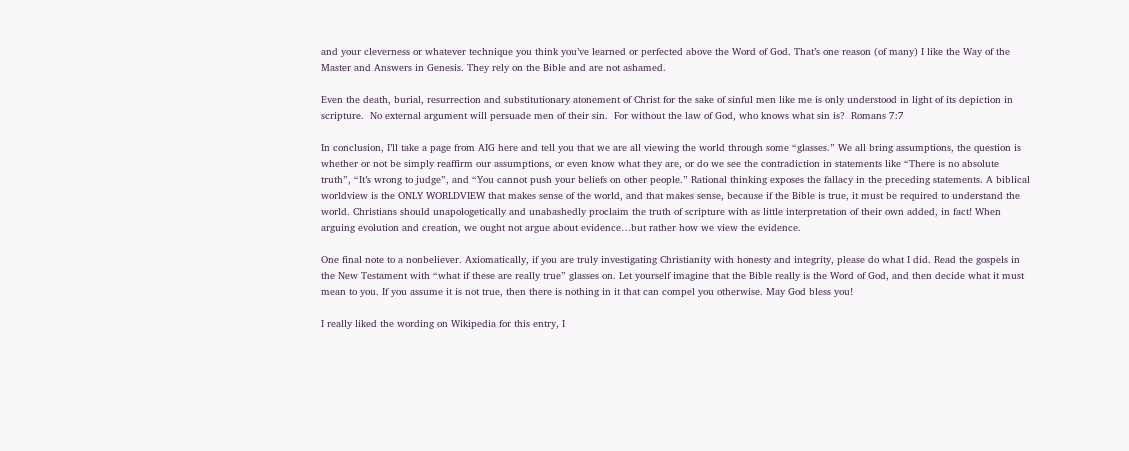and your cleverness or whatever technique you think you’ve learned or perfected above the Word of God. That’s one reason (of many) I like the Way of the Master and Answers in Genesis. They rely on the Bible and are not ashamed.

Even the death, burial, resurrection and substitutionary atonement of Christ for the sake of sinful men like me is only understood in light of its depiction in scripture.  No external argument will persuade men of their sin.  For without the law of God, who knows what sin is?  Romans 7:7

In conclusion, I’ll take a page from AIG here and tell you that we are all viewing the world through some “glasses.” We all bring assumptions, the question is whether or not be simply reaffirm our assumptions, or even know what they are, or do we see the contradiction in statements like “There is no absolute truth”, “It’s wrong to judge”, and “You cannot push your beliefs on other people.” Rational thinking exposes the fallacy in the preceding statements. A biblical worldview is the ONLY WORLDVIEW that makes sense of the world, and that makes sense, because if the Bible is true, it must be required to understand the world. Christians should unapologetically and unabashedly proclaim the truth of scripture with as little interpretation of their own added, in fact! When arguing evolution and creation, we ought not argue about evidence…but rather how we view the evidence.

One final note to a nonbeliever. Axiomatically, if you are truly investigating Christianity with honesty and integrity, please do what I did. Read the gospels in the New Testament with “what if these are really true” glasses on. Let yourself imagine that the Bible really is the Word of God, and then decide what it must mean to you. If you assume it is not true, then there is nothing in it that can compel you otherwise. May God bless you!

I really liked the wording on Wikipedia for this entry, I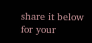share it below for your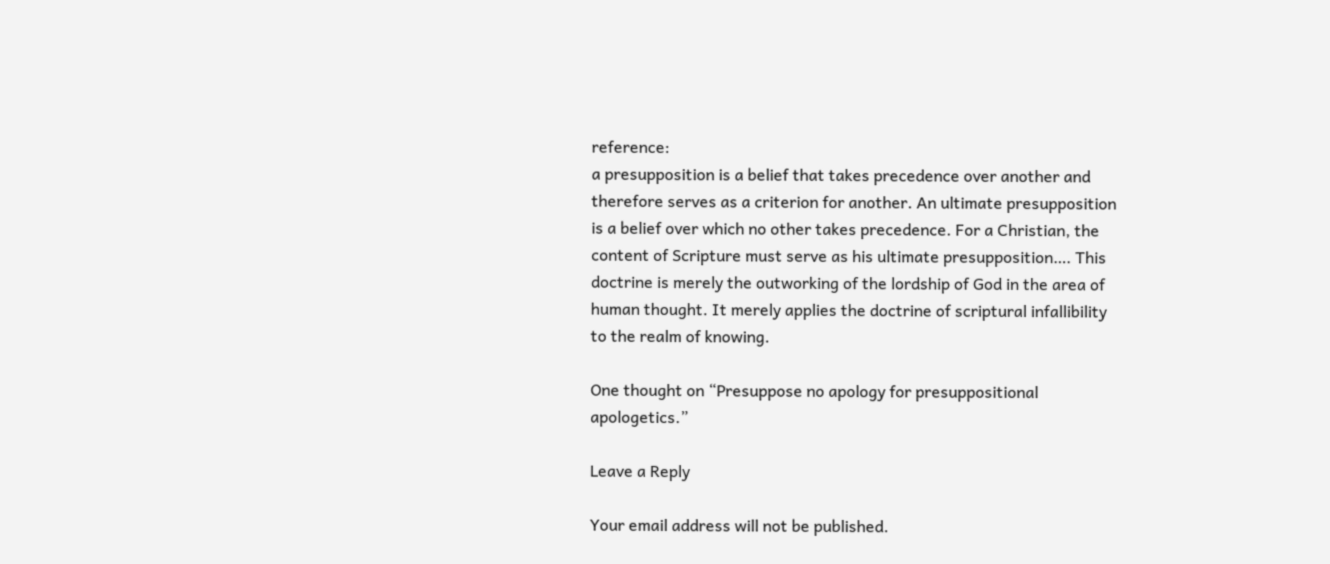reference:
a presupposition is a belief that takes precedence over another and therefore serves as a criterion for another. An ultimate presupposition is a belief over which no other takes precedence. For a Christian, the content of Scripture must serve as his ultimate presupposition…. This doctrine is merely the outworking of the lordship of God in the area of human thought. It merely applies the doctrine of scriptural infallibility to the realm of knowing.

One thought on “Presuppose no apology for presuppositional apologetics.”

Leave a Reply

Your email address will not be published.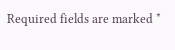Required fields are marked *